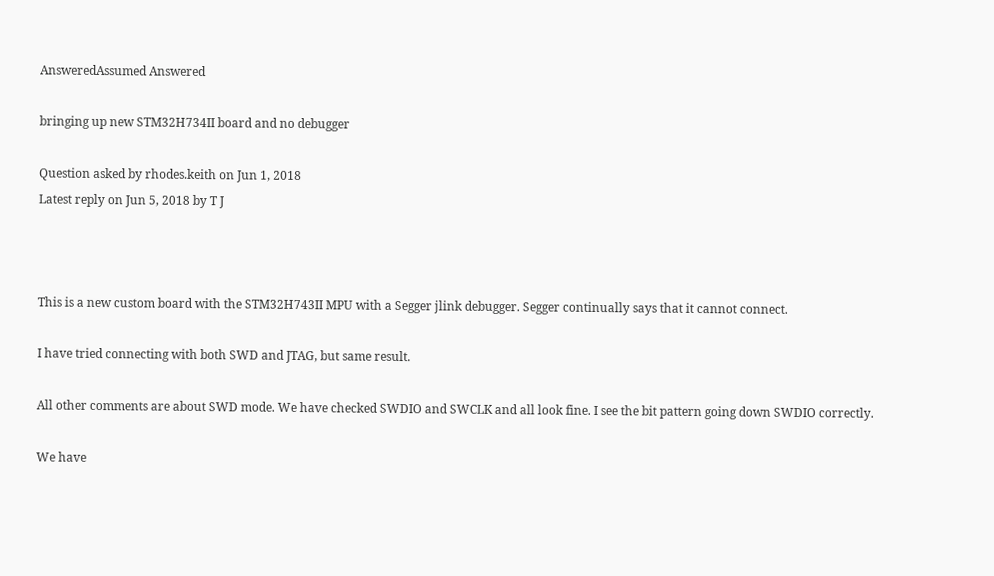AnsweredAssumed Answered

bringing up new STM32H734II board and no debugger

Question asked by rhodes.keith on Jun 1, 2018
Latest reply on Jun 5, 2018 by T J



This is a new custom board with the STM32H743II MPU with a Segger jlink debugger. Segger continually says that it cannot connect.

I have tried connecting with both SWD and JTAG, but same result.

All other comments are about SWD mode. We have checked SWDIO and SWCLK and all look fine. I see the bit pattern going down SWDIO correctly.

We have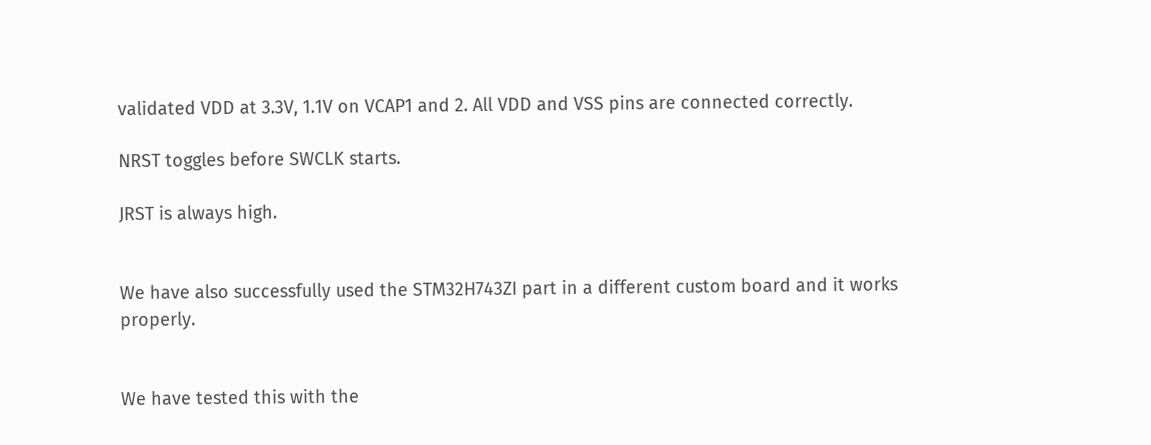validated VDD at 3.3V, 1.1V on VCAP1 and 2. All VDD and VSS pins are connected correctly.

NRST toggles before SWCLK starts.

JRST is always high.


We have also successfully used the STM32H743ZI part in a different custom board and it works properly.


We have tested this with the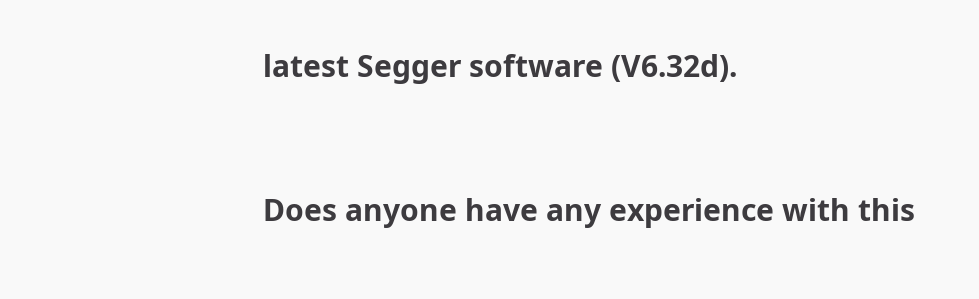latest Segger software (V6.32d).


Does anyone have any experience with this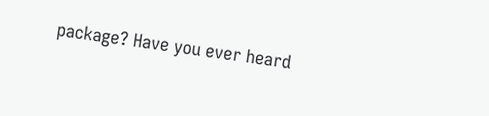package? Have you ever heard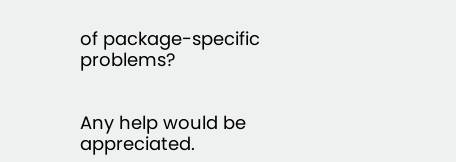of package-specific problems?


Any help would be appreciated.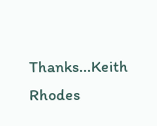Thanks...Keith Rhodes